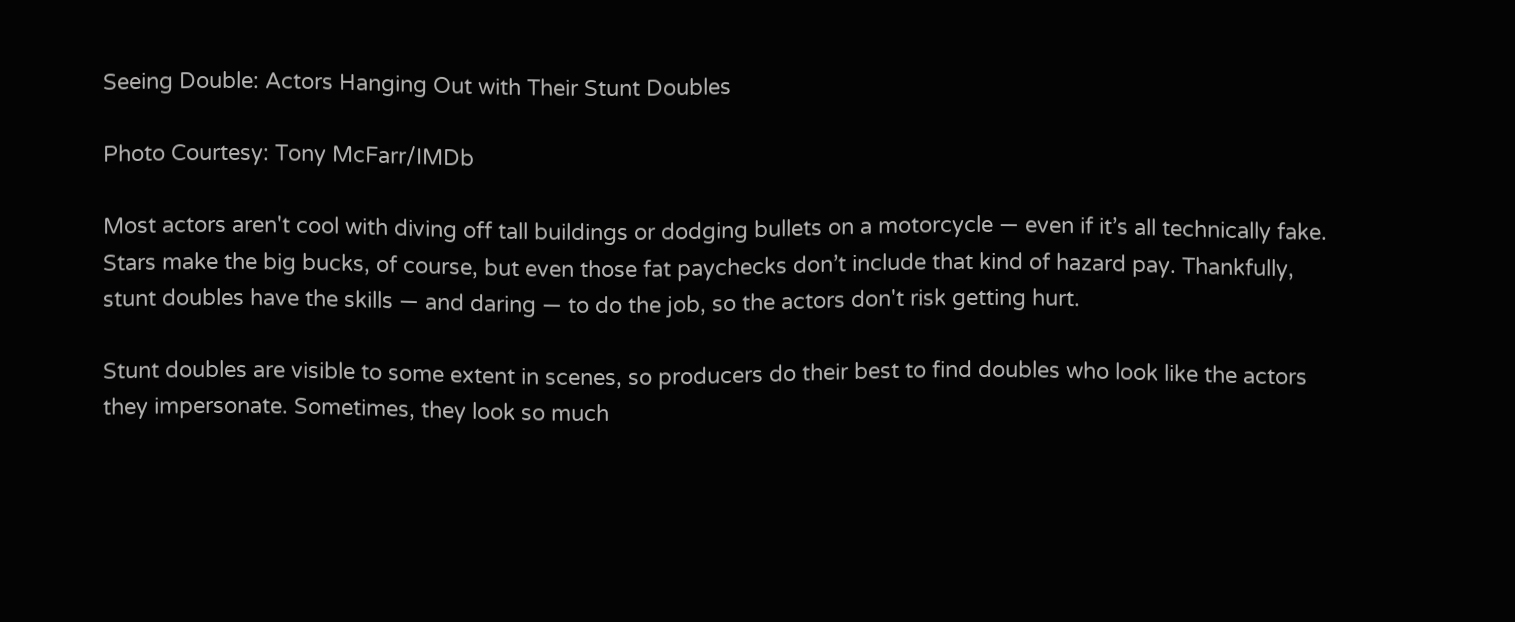Seeing Double: Actors Hanging Out with Their Stunt Doubles

Photo Courtesy: Tony McFarr/IMDb

Most actors aren't cool with diving off tall buildings or dodging bullets on a motorcycle — even if it’s all technically fake. Stars make the big bucks, of course, but even those fat paychecks don’t include that kind of hazard pay. Thankfully, stunt doubles have the skills — and daring — to do the job, so the actors don't risk getting hurt.

Stunt doubles are visible to some extent in scenes, so producers do their best to find doubles who look like the actors they impersonate. Sometimes, they look so much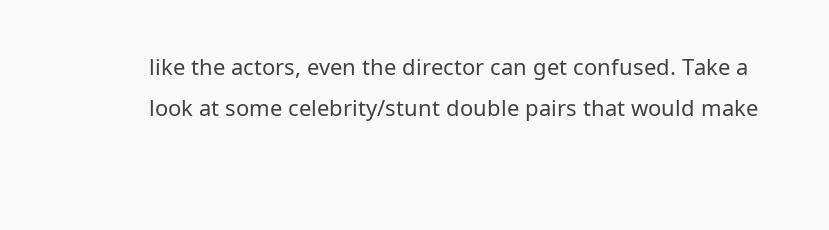like the actors, even the director can get confused. Take a look at some celebrity/stunt double pairs that would make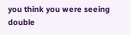you think you were seeing double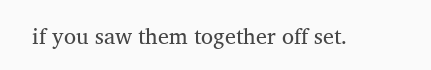if you saw them together off set.